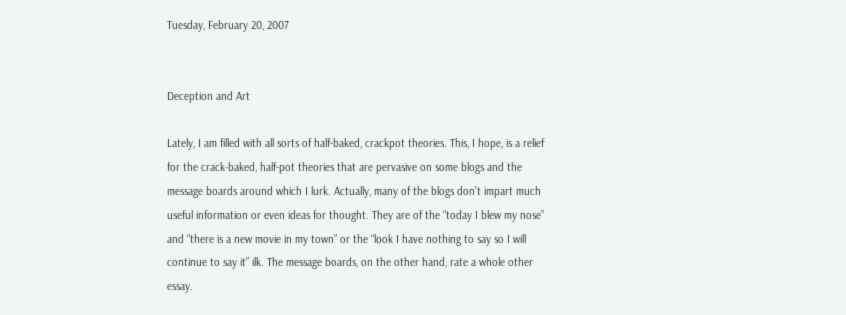Tuesday, February 20, 2007


Deception and Art

Lately, I am filled with all sorts of half-baked, crackpot theories. This, I hope, is a relief for the crack-baked, half-pot theories that are pervasive on some blogs and the message boards around which I lurk. Actually, many of the blogs don’t impart much useful information or even ideas for thought. They are of the “today I blew my nose” and “there is a new movie in my town” or the “look I have nothing to say so I will continue to say it” ilk. The message boards, on the other hand, rate a whole other essay.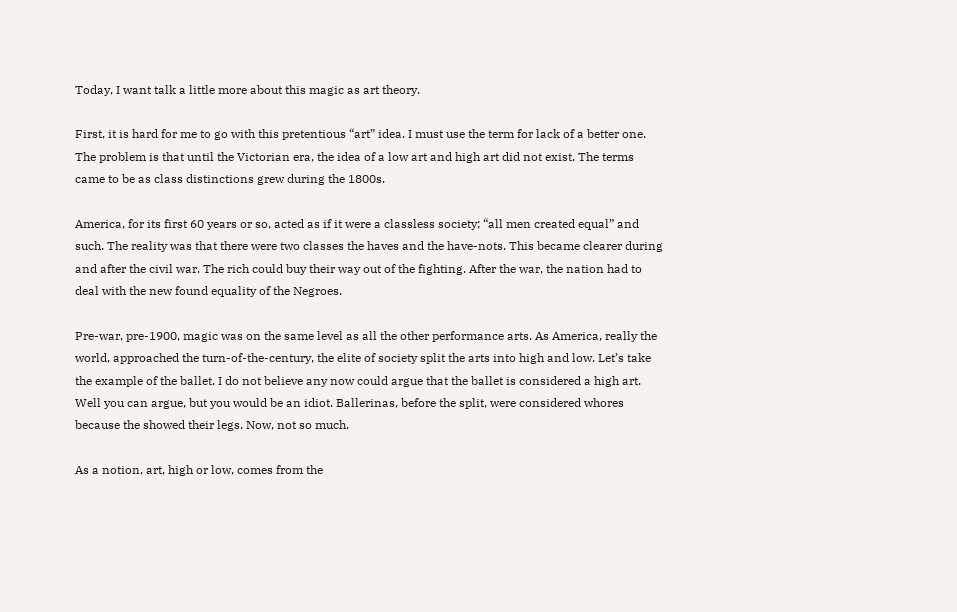Today, I want talk a little more about this magic as art theory.

First, it is hard for me to go with this pretentious “art” idea. I must use the term for lack of a better one. The problem is that until the Victorian era, the idea of a low art and high art did not exist. The terms came to be as class distinctions grew during the 1800s.

America, for its first 60 years or so, acted as if it were a classless society; “all men created equal” and such. The reality was that there were two classes the haves and the have-nots. This became clearer during and after the civil war. The rich could buy their way out of the fighting. After the war, the nation had to deal with the new found equality of the Negroes.

Pre-war, pre-1900, magic was on the same level as all the other performance arts. As America, really the world, approached the turn-of-the-century, the elite of society split the arts into high and low. Let’s take the example of the ballet. I do not believe any now could argue that the ballet is considered a high art. Well you can argue, but you would be an idiot. Ballerinas, before the split, were considered whores because the showed their legs. Now, not so much.

As a notion, art, high or low, comes from the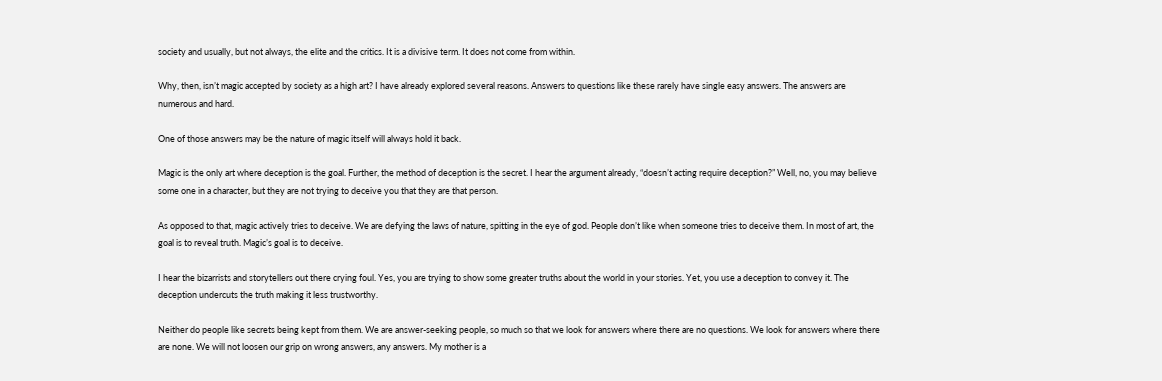society and usually, but not always, the elite and the critics. It is a divisive term. It does not come from within.

Why, then, isn’t magic accepted by society as a high art? I have already explored several reasons. Answers to questions like these rarely have single easy answers. The answers are numerous and hard.

One of those answers may be the nature of magic itself will always hold it back.

Magic is the only art where deception is the goal. Further, the method of deception is the secret. I hear the argument already, “doesn’t acting require deception?” Well, no, you may believe some one in a character, but they are not trying to deceive you that they are that person.

As opposed to that, magic actively tries to deceive. We are defying the laws of nature, spitting in the eye of god. People don’t like when someone tries to deceive them. In most of art, the goal is to reveal truth. Magic’s goal is to deceive.

I hear the bizarrists and storytellers out there crying foul. Yes, you are trying to show some greater truths about the world in your stories. Yet, you use a deception to convey it. The deception undercuts the truth making it less trustworthy.

Neither do people like secrets being kept from them. We are answer-seeking people, so much so that we look for answers where there are no questions. We look for answers where there are none. We will not loosen our grip on wrong answers, any answers. My mother is a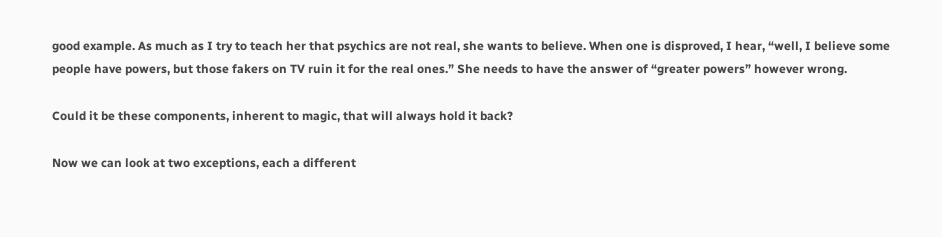good example. As much as I try to teach her that psychics are not real, she wants to believe. When one is disproved, I hear, “well, I believe some people have powers, but those fakers on TV ruin it for the real ones.” She needs to have the answer of “greater powers” however wrong.

Could it be these components, inherent to magic, that will always hold it back?

Now we can look at two exceptions, each a different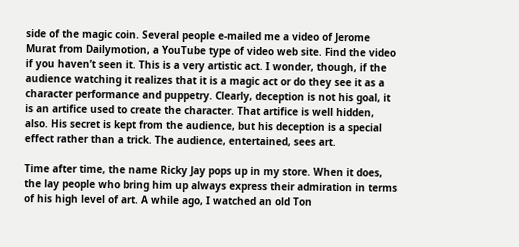side of the magic coin. Several people e-mailed me a video of Jerome Murat from Dailymotion, a YouTube type of video web site. Find the video if you haven’t seen it. This is a very artistic act. I wonder, though, if the audience watching it realizes that it is a magic act or do they see it as a character performance and puppetry. Clearly, deception is not his goal, it is an artifice used to create the character. That artifice is well hidden, also. His secret is kept from the audience, but his deception is a special effect rather than a trick. The audience, entertained, sees art.

Time after time, the name Ricky Jay pops up in my store. When it does, the lay people who bring him up always express their admiration in terms of his high level of art. A while ago, I watched an old Ton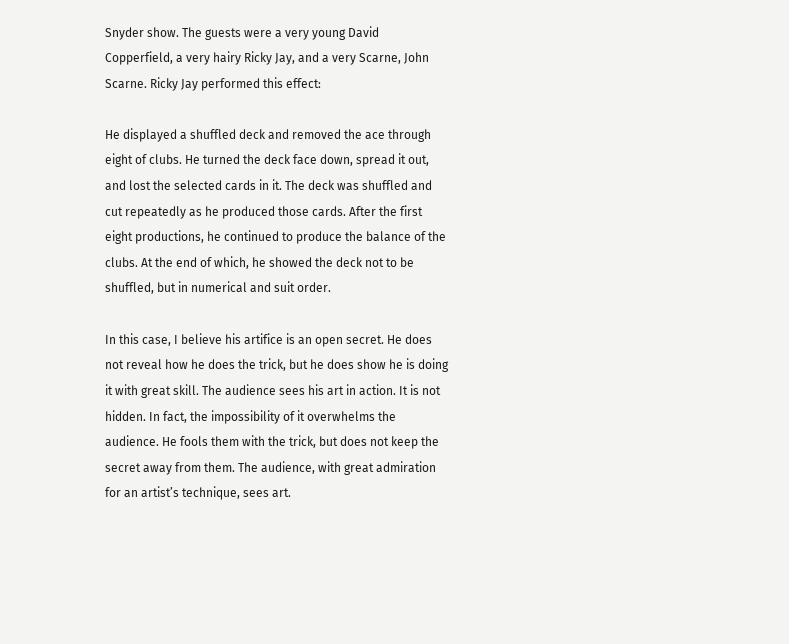Snyder show. The guests were a very young David Copperfield, a very hairy Ricky Jay, and a very Scarne, John Scarne. Ricky Jay performed this effect:

He displayed a shuffled deck and removed the ace through eight of clubs. He turned the deck face down, spread it out, and lost the selected cards in it. The deck was shuffled and cut repeatedly as he produced those cards. After the first eight productions, he continued to produce the balance of the clubs. At the end of which, he showed the deck not to be shuffled, but in numerical and suit order.

In this case, I believe his artifice is an open secret. He does not reveal how he does the trick, but he does show he is doing it with great skill. The audience sees his art in action. It is not hidden. In fact, the impossibility of it overwhelms the audience. He fools them with the trick, but does not keep the secret away from them. The audience, with great admiration for an artist’s technique, sees art.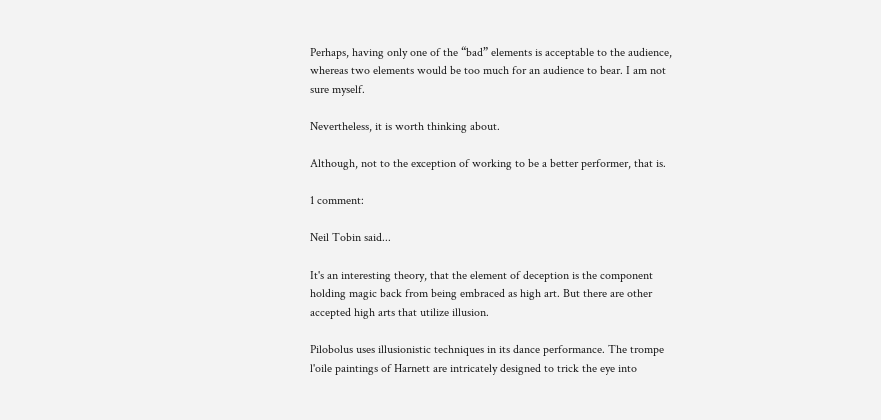Perhaps, having only one of the “bad” elements is acceptable to the audience, whereas two elements would be too much for an audience to bear. I am not sure myself.

Nevertheless, it is worth thinking about.

Although, not to the exception of working to be a better performer, that is.

1 comment:

Neil Tobin said...

It's an interesting theory, that the element of deception is the component holding magic back from being embraced as high art. But there are other accepted high arts that utilize illusion.

Pilobolus uses illusionistic techniques in its dance performance. The trompe l'oile paintings of Harnett are intricately designed to trick the eye into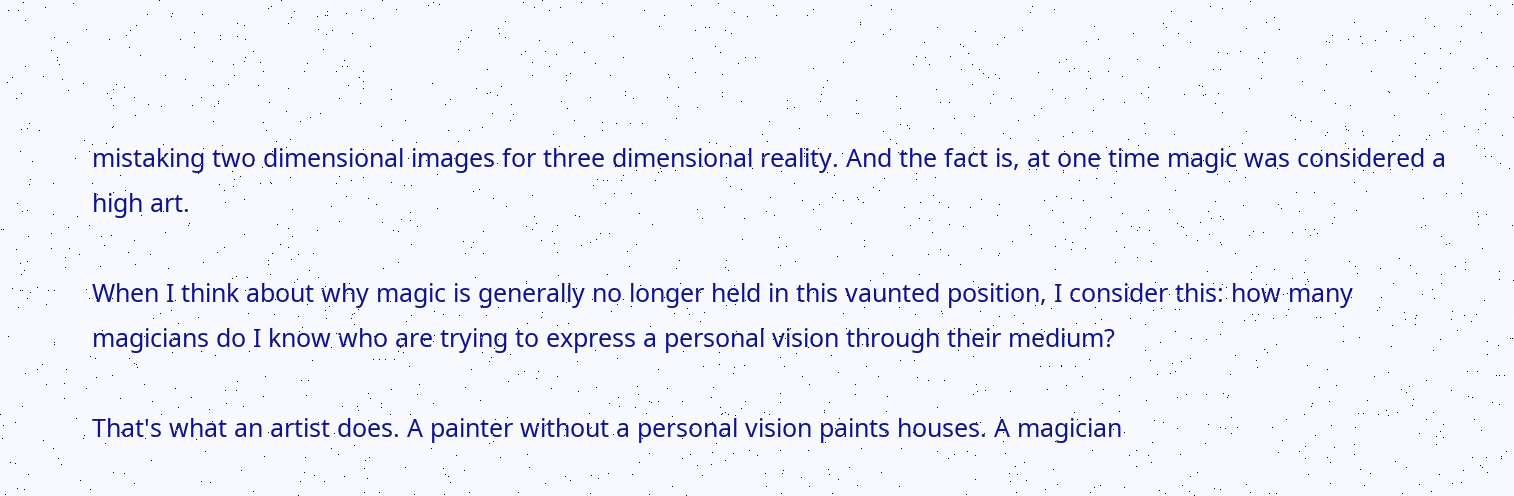mistaking two dimensional images for three dimensional reality. And the fact is, at one time magic was considered a high art.

When I think about why magic is generally no longer held in this vaunted position, I consider this: how many magicians do I know who are trying to express a personal vision through their medium?

That's what an artist does. A painter without a personal vision paints houses. A magician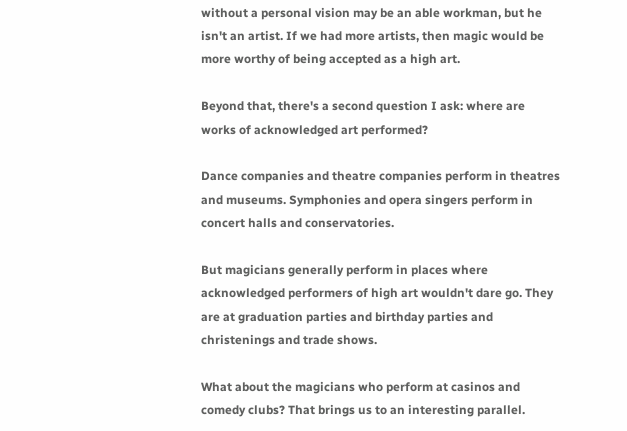without a personal vision may be an able workman, but he isn't an artist. If we had more artists, then magic would be more worthy of being accepted as a high art.

Beyond that, there's a second question I ask: where are works of acknowledged art performed?

Dance companies and theatre companies perform in theatres and museums. Symphonies and opera singers perform in concert halls and conservatories.

But magicians generally perform in places where acknowledged performers of high art wouldn't dare go. They are at graduation parties and birthday parties and christenings and trade shows.

What about the magicians who perform at casinos and comedy clubs? That brings us to an interesting parallel.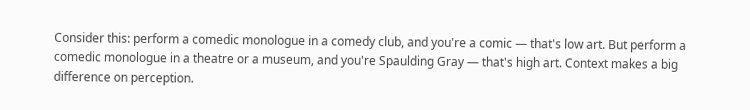Consider this: perform a comedic monologue in a comedy club, and you're a comic — that's low art. But perform a comedic monologue in a theatre or a museum, and you're Spaulding Gray — that's high art. Context makes a big difference on perception.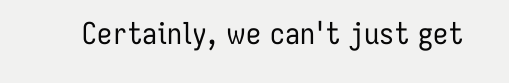Certainly, we can't just get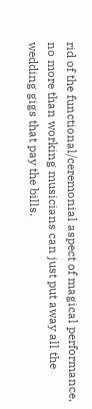rid of the functional/ceremonial aspect of magical performance, no more than working musicians can just put away all the wedding gigs that pay the bills.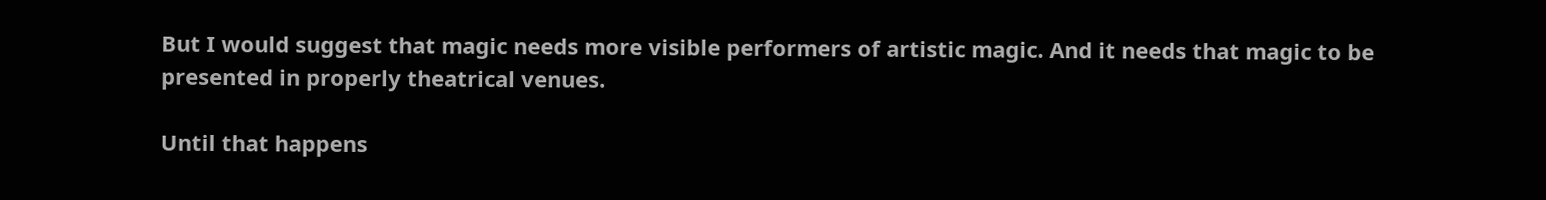But I would suggest that magic needs more visible performers of artistic magic. And it needs that magic to be presented in properly theatrical venues.

Until that happens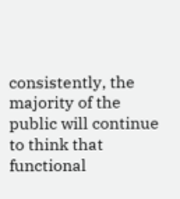consistently, the majority of the public will continue to think that functional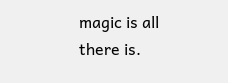magic is all there is.